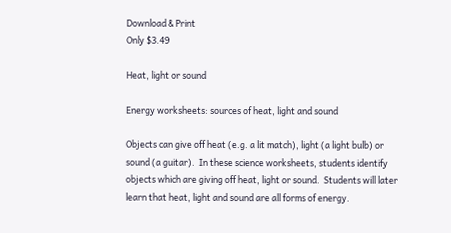Download & Print
Only $3.49

Heat, light or sound

Energy worksheets: sources of heat, light and sound

Objects can give off heat (e.g. a lit match), light (a light bulb) or sound (a guitar).  In these science worksheets, students identify objects which are giving off heat, light or sound.  Students will later learn that heat, light and sound are all forms of energy.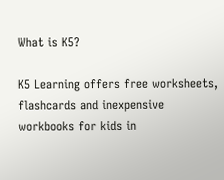What is K5?

K5 Learning offers free worksheets, flashcards and inexpensive workbooks for kids in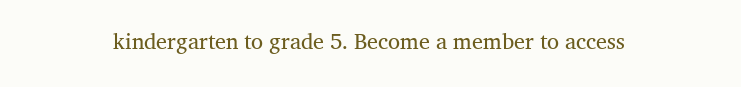kindergarten to grade 5. Become a member to access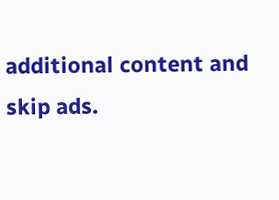additional content and skip ads.